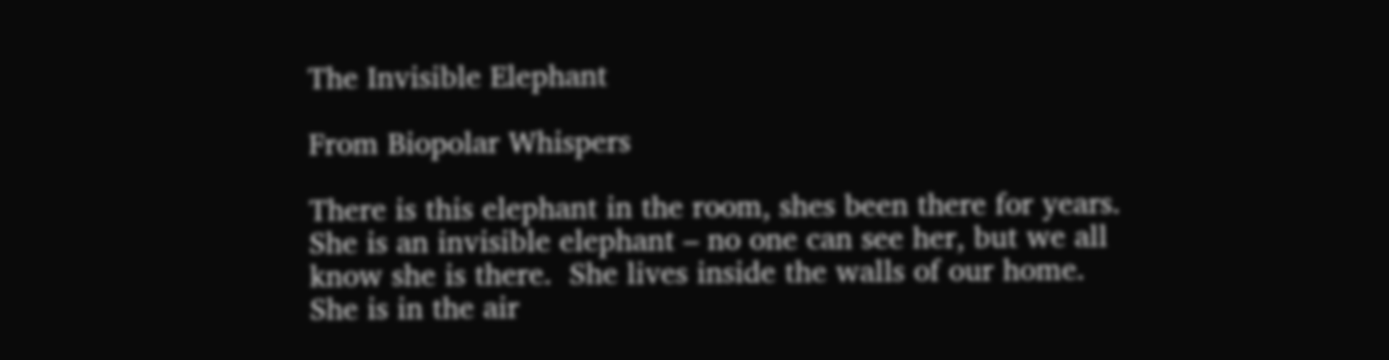The Invisible Elephant

From Biopolar Whispers

There is this elephant in the room, shes been there for years. She is an invisible elephant – no one can see her, but we all know she is there.  She lives inside the walls of our home.  She is in the air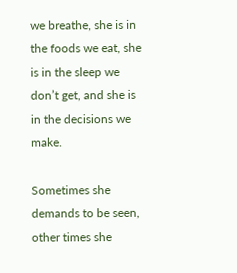we breathe, she is in the foods we eat, she is in the sleep we don’t get, and she is in the decisions we make.

Sometimes she demands to be seen, other times she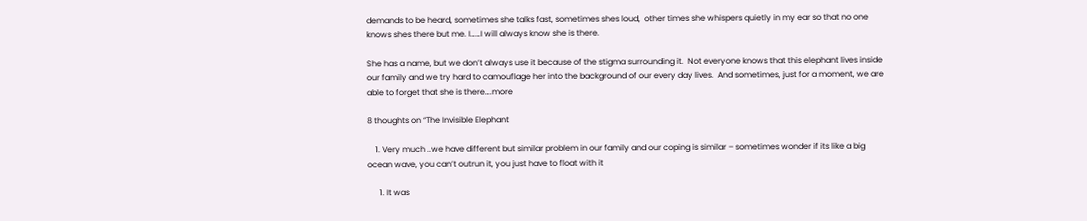demands to be heard, sometimes she talks fast, sometimes shes loud,  other times she whispers quietly in my ear so that no one knows shes there but me. I……I will always know she is there.

She has a name, but we don’t always use it because of the stigma surrounding it.  Not everyone knows that this elephant lives inside our family and we try hard to camouflage her into the background of our every day lives.  And sometimes, just for a moment, we are able to forget that she is there….more

8 thoughts on “The Invisible Elephant

    1. Very much ..we have different but similar problem in our family and our coping is similar – sometimes wonder if its like a big ocean wave, you can’t outrun it, you just have to float with it

      1. It was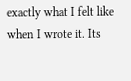exactly what I felt like when I wrote it. Its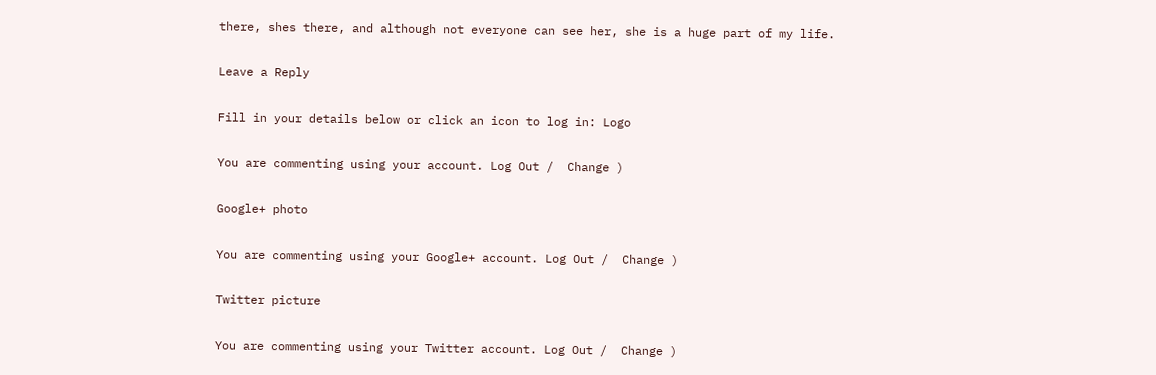there, shes there, and although not everyone can see her, she is a huge part of my life.

Leave a Reply

Fill in your details below or click an icon to log in: Logo

You are commenting using your account. Log Out /  Change )

Google+ photo

You are commenting using your Google+ account. Log Out /  Change )

Twitter picture

You are commenting using your Twitter account. Log Out /  Change )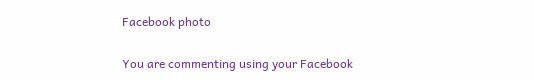Facebook photo

You are commenting using your Facebook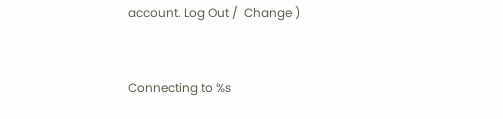account. Log Out /  Change )


Connecting to %s